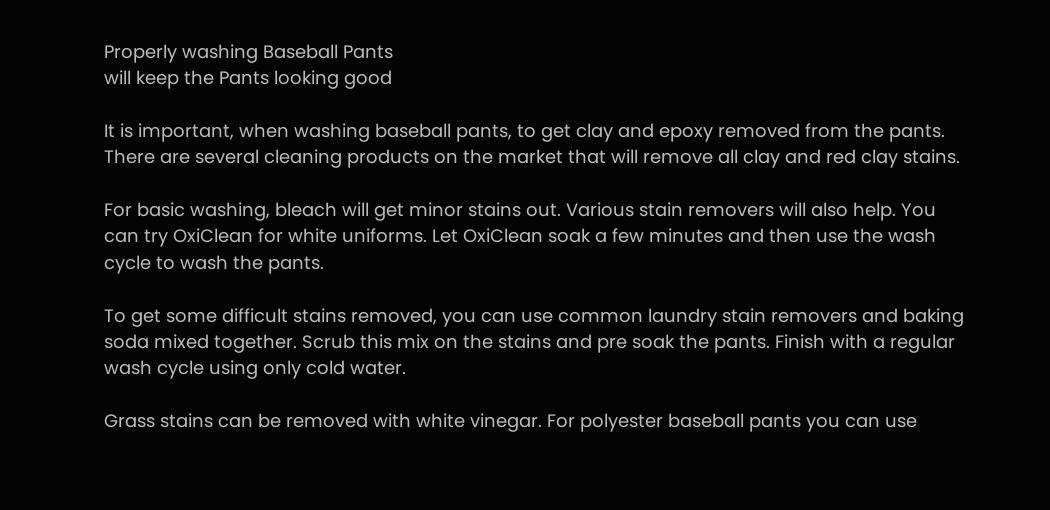Properly washing Baseball Pants
will keep the Pants looking good

It is important, when washing baseball pants, to get clay and epoxy removed from the pants. There are several cleaning products on the market that will remove all clay and red clay stains.

For basic washing, bleach will get minor stains out. Various stain removers will also help. You can try OxiClean for white uniforms. Let OxiClean soak a few minutes and then use the wash cycle to wash the pants.

To get some difficult stains removed, you can use common laundry stain removers and baking soda mixed together. Scrub this mix on the stains and pre soak the pants. Finish with a regular wash cycle using only cold water.

Grass stains can be removed with white vinegar. For polyester baseball pants you can use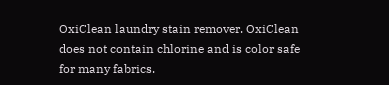OxiClean laundry stain remover. OxiClean does not contain chlorine and is color safe for many fabrics.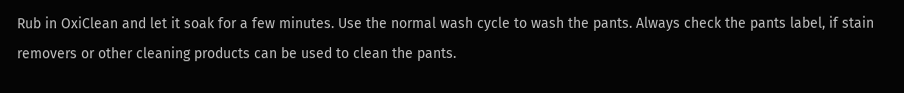Rub in OxiClean and let it soak for a few minutes. Use the normal wash cycle to wash the pants. Always check the pants label, if stain removers or other cleaning products can be used to clean the pants.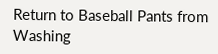Return to Baseball Pants from Washing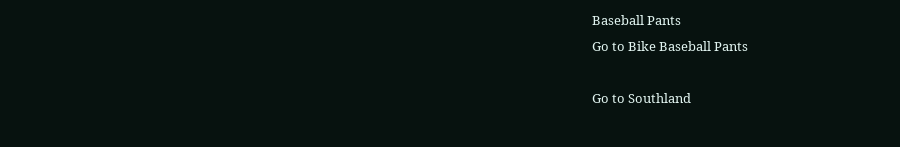Baseball Pants
Go to Bike Baseball Pants

Go to Southland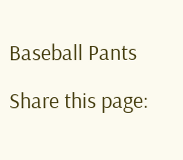Baseball Pants

Share this page: